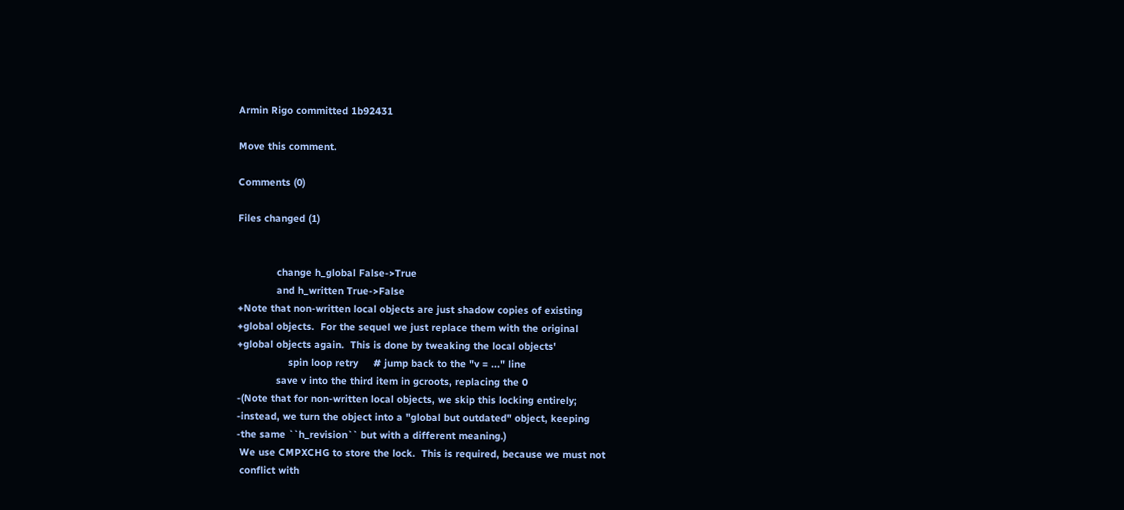Armin Rigo committed 1b92431

Move this comment.

Comments (0)

Files changed (1)


             change h_global False->True
             and h_written True->False
+Note that non-written local objects are just shadow copies of existing
+global objects.  For the sequel we just replace them with the original
+global objects again.  This is done by tweaking the local objects'
                 spin loop retry     # jump back to the "v = ..." line
             save v into the third item in gcroots, replacing the 0
-(Note that for non-written local objects, we skip this locking entirely;
-instead, we turn the object into a "global but outdated" object, keeping
-the same ``h_revision`` but with a different meaning.)
 We use CMPXCHG to store the lock.  This is required, because we must not
 conflict with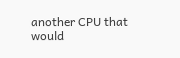another CPU that would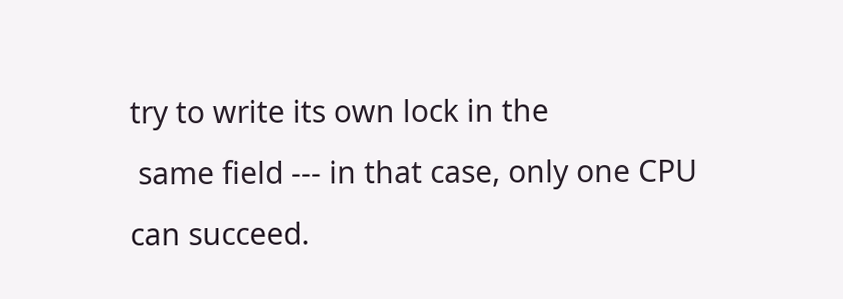try to write its own lock in the
 same field --- in that case, only one CPU can succeed.